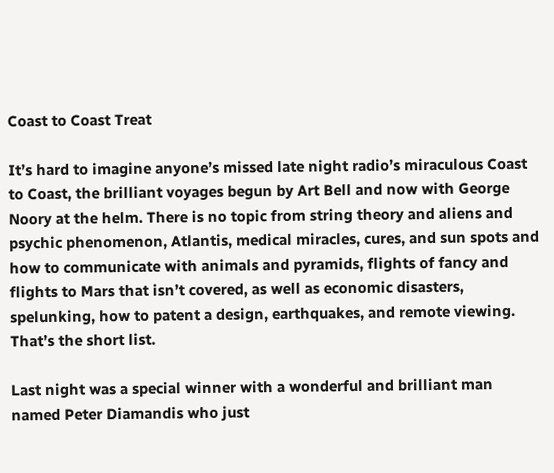Coast to Coast Treat

It’s hard to imagine anyone’s missed late night radio’s miraculous Coast to Coast, the brilliant voyages begun by Art Bell and now with George Noory at the helm. There is no topic from string theory and aliens and psychic phenomenon, Atlantis, medical miracles, cures, and sun spots and how to communicate with animals and pyramids, flights of fancy and flights to Mars that isn’t covered, as well as economic disasters, spelunking, how to patent a design, earthquakes, and remote viewing. That’s the short list.

Last night was a special winner with a wonderful and brilliant man named Peter Diamandis who just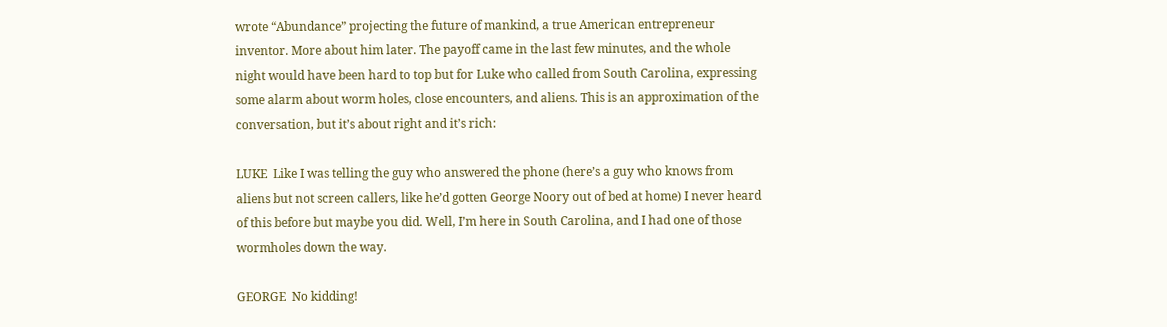wrote “Abundance” projecting the future of mankind, a true American entrepreneur inventor. More about him later. The payoff came in the last few minutes, and the whole night would have been hard to top but for Luke who called from South Carolina, expressing some alarm about worm holes, close encounters, and aliens. This is an approximation of the conversation, but it’s about right and it’s rich:

LUKE  Like I was telling the guy who answered the phone (here’s a guy who knows from aliens but not screen callers, like he’d gotten George Noory out of bed at home) I never heard of this before but maybe you did. Well, I’m here in South Carolina, and I had one of those wormholes down the way.

GEORGE  No kidding!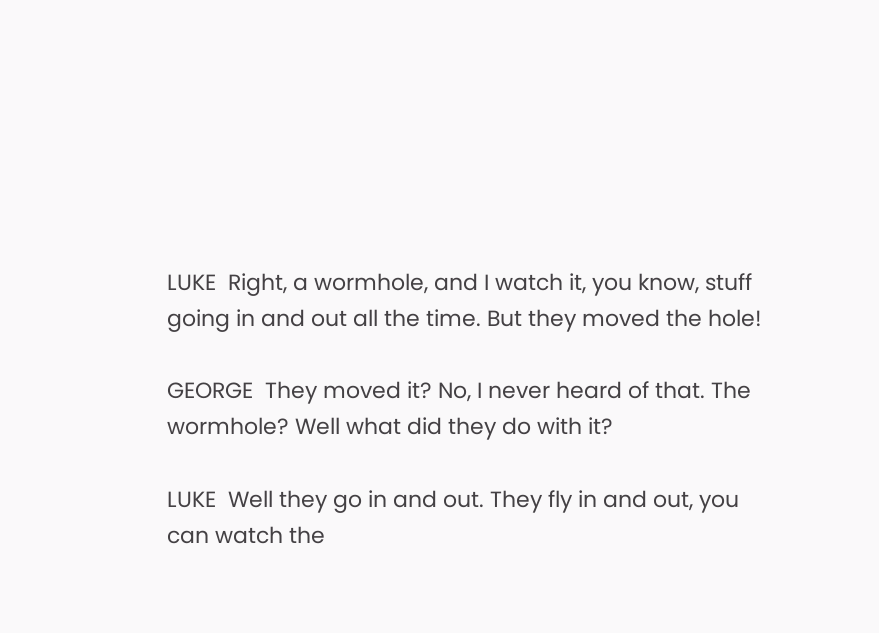LUKE  Right, a wormhole, and I watch it, you know, stuff going in and out all the time. But they moved the hole!

GEORGE  They moved it? No, I never heard of that. The wormhole? Well what did they do with it?

LUKE  Well they go in and out. They fly in and out, you can watch the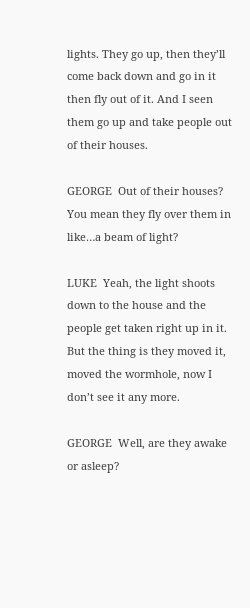lights. They go up, then they’ll come back down and go in it then fly out of it. And I seen them go up and take people out of their houses.

GEORGE  Out of their houses? You mean they fly over them in like…a beam of light?

LUKE  Yeah, the light shoots down to the house and the people get taken right up in it. But the thing is they moved it, moved the wormhole, now I don’t see it any more.

GEORGE  Well, are they awake or asleep?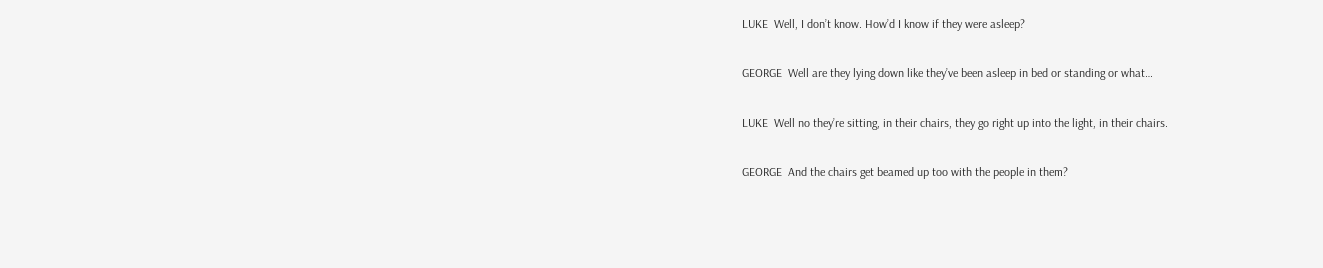LUKE  Well, I don’t know. How’d I know if they were asleep?

GEORGE  Well are they lying down like they’ve been asleep in bed or standing or what…

LUKE  Well no they’re sitting, in their chairs, they go right up into the light, in their chairs.

GEORGE  And the chairs get beamed up too with the people in them?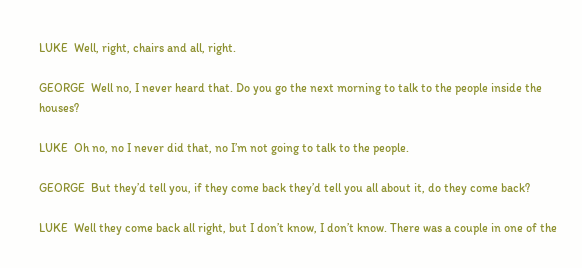LUKE  Well, right, chairs and all, right.

GEORGE  Well no, I never heard that. Do you go the next morning to talk to the people inside the houses?

LUKE  Oh no, no I never did that, no I’m not going to talk to the people.

GEORGE  But they’d tell you, if they come back they’d tell you all about it, do they come back?

LUKE  Well they come back all right, but I don’t know, I don’t know. There was a couple in one of the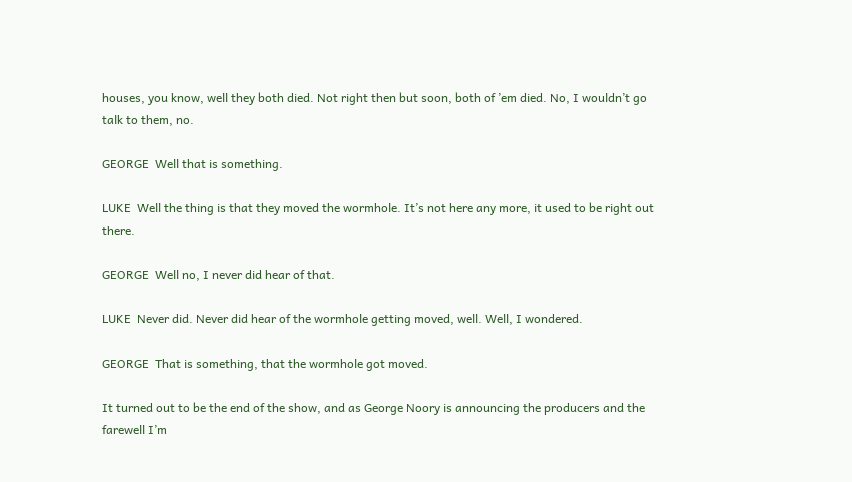houses, you know, well they both died. Not right then but soon, both of ’em died. No, I wouldn’t go talk to them, no.

GEORGE  Well that is something.

LUKE  Well the thing is that they moved the wormhole. It’s not here any more, it used to be right out there.

GEORGE  Well no, I never did hear of that.

LUKE  Never did. Never did hear of the wormhole getting moved, well. Well, I wondered.

GEORGE  That is something, that the wormhole got moved.

It turned out to be the end of the show, and as George Noory is announcing the producers and the farewell I’m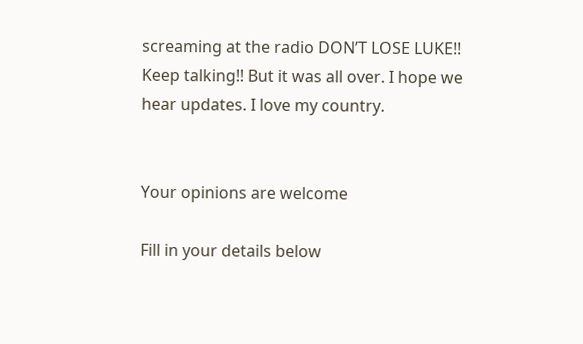screaming at the radio DON’T LOSE LUKE!! Keep talking!! But it was all over. I hope we hear updates. I love my country.


Your opinions are welcome

Fill in your details below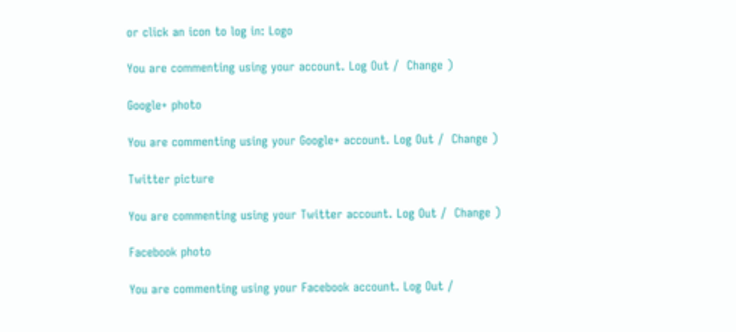or click an icon to log in: Logo

You are commenting using your account. Log Out /  Change )

Google+ photo

You are commenting using your Google+ account. Log Out /  Change )

Twitter picture

You are commenting using your Twitter account. Log Out /  Change )

Facebook photo

You are commenting using your Facebook account. Log Out /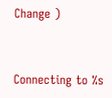Change )


Connecting to %s